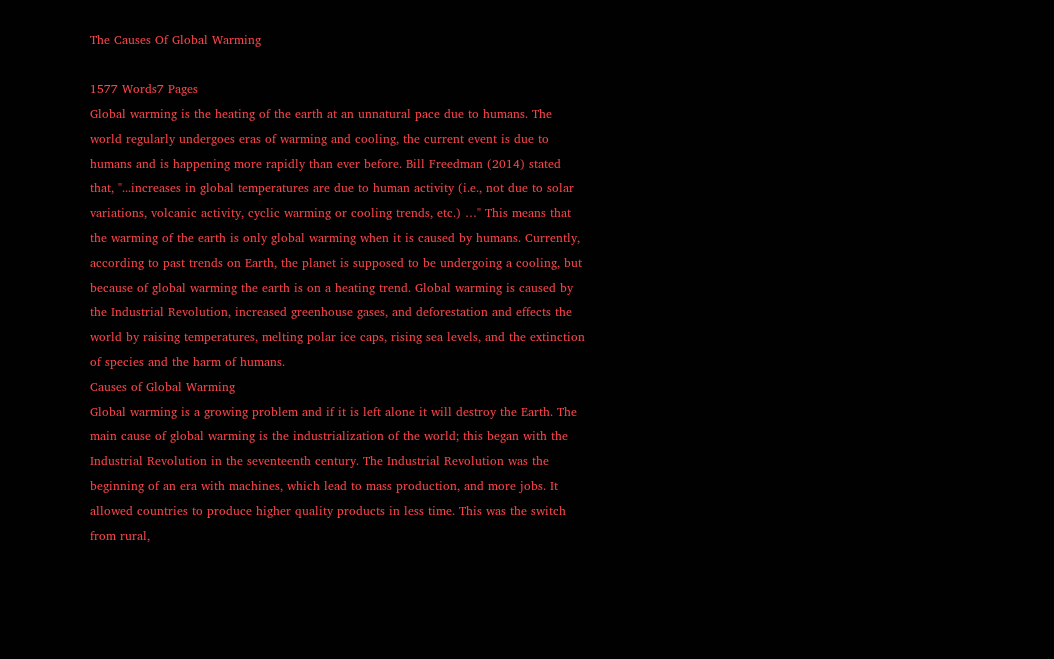The Causes Of Global Warming

1577 Words7 Pages
Global warming is the heating of the earth at an unnatural pace due to humans. The world regularly undergoes eras of warming and cooling, the current event is due to humans and is happening more rapidly than ever before. Bill Freedman (2014) stated that, "...increases in global temperatures are due to human activity (i.e., not due to solar variations, volcanic activity, cyclic warming or cooling trends, etc.) …" This means that the warming of the earth is only global warming when it is caused by humans. Currently, according to past trends on Earth, the planet is supposed to be undergoing a cooling, but because of global warming the earth is on a heating trend. Global warming is caused by the Industrial Revolution, increased greenhouse gases, and deforestation and effects the world by raising temperatures, melting polar ice caps, rising sea levels, and the extinction of species and the harm of humans.
Causes of Global Warming
Global warming is a growing problem and if it is left alone it will destroy the Earth. The main cause of global warming is the industrialization of the world; this began with the Industrial Revolution in the seventeenth century. The Industrial Revolution was the beginning of an era with machines, which lead to mass production, and more jobs. It allowed countries to produce higher quality products in less time. This was the switch from rural,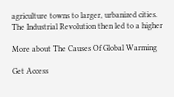agriculture towns to larger, urbanized cities. The Industrial Revolution then led to a higher

More about The Causes Of Global Warming

Get Access